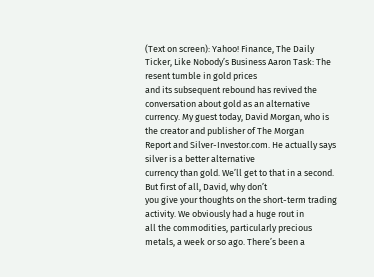(Text on screen): Yahoo! Finance, The Daily
Ticker, Like Nobody’s Business Aaron Task: The resent tumble in gold prices
and its subsequent rebound has revived the conversation about gold as an alternative
currency. My guest today, David Morgan, who is the creator and publisher of The Morgan
Report and Silver-Investor.com. He actually says silver is a better alternative
currency than gold. We’ll get to that in a second. But first of all, David, why don’t
you give your thoughts on the short-term trading activity. We obviously had a huge rout in
all the commodities, particularly precious metals, a week or so ago. There’s been a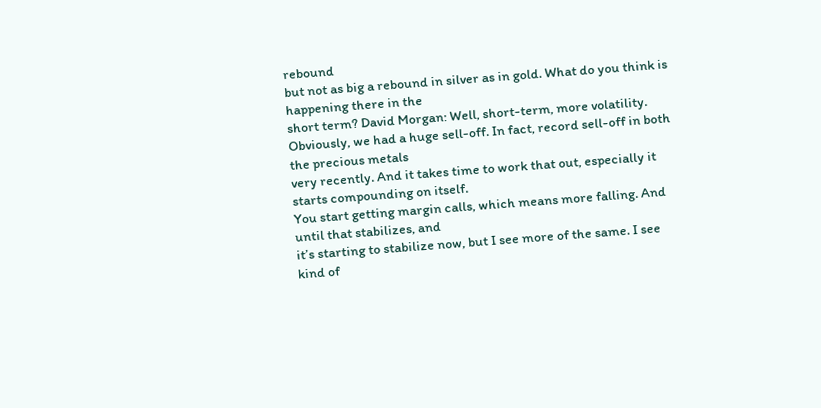rebound
but not as big a rebound in silver as in gold. What do you think is happening there in the
short term? David Morgan: Well, short-term, more volatility.
Obviously, we had a huge sell-off. In fact, record sell-off in both the precious metals
very recently. And it takes time to work that out, especially it starts compounding on itself.
You start getting margin calls, which means more falling. And until that stabilizes, and
it’s starting to stabilize now, but I see more of the same. I see kind of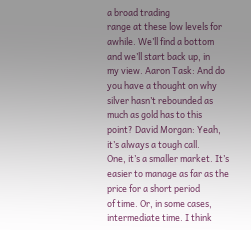a broad trading
range at these low levels for awhile. We’ll find a bottom and we’ll start back up, in
my view. Aaron Task: And do you have a thought on why
silver hasn’t rebounded as much as gold has to this point? David Morgan: Yeah, it’s always a tough call.
One, it’s a smaller market. It’s easier to manage as far as the price for a short period
of time. Or, in some cases, intermediate time. I think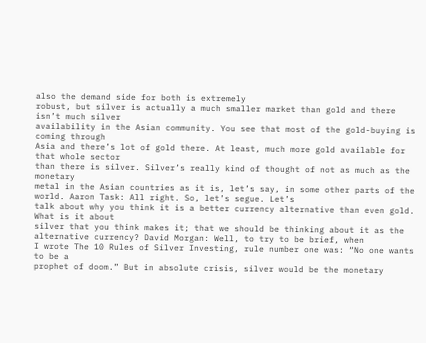also the demand side for both is extremely
robust, but silver is actually a much smaller market than gold and there isn’t much silver
availability in the Asian community. You see that most of the gold-buying is coming through
Asia and there’s lot of gold there. At least, much more gold available for that whole sector
than there is silver. Silver’s really kind of thought of not as much as the monetary
metal in the Asian countries as it is, let’s say, in some other parts of the world. Aaron Task: All right. So, let’s segue. Let’s
talk about why you think it is a better currency alternative than even gold. What is it about
silver that you think makes it; that we should be thinking about it as the alternative currency? David Morgan: Well, to try to be brief, when
I wrote The 10 Rules of Silver Investing, rule number one was: “No one wants to be a
prophet of doom.” But in absolute crisis, silver would be the monetary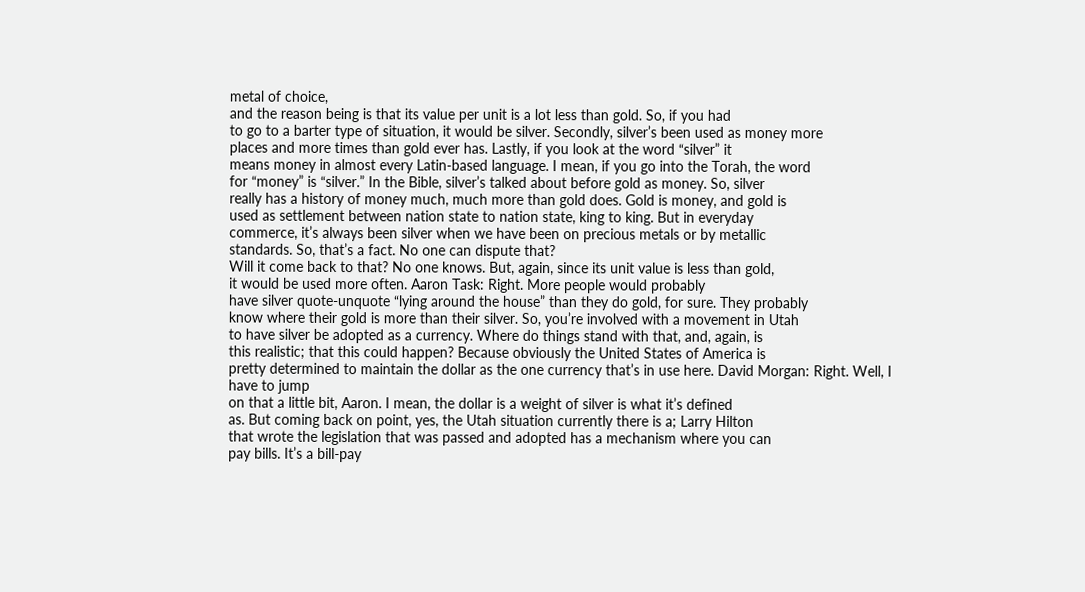metal of choice,
and the reason being is that its value per unit is a lot less than gold. So, if you had
to go to a barter type of situation, it would be silver. Secondly, silver’s been used as money more
places and more times than gold ever has. Lastly, if you look at the word “silver” it
means money in almost every Latin-based language. I mean, if you go into the Torah, the word
for “money” is “silver.” In the Bible, silver’s talked about before gold as money. So, silver
really has a history of money much, much more than gold does. Gold is money, and gold is
used as settlement between nation state to nation state, king to king. But in everyday
commerce, it’s always been silver when we have been on precious metals or by metallic
standards. So, that’s a fact. No one can dispute that?
Will it come back to that? No one knows. But, again, since its unit value is less than gold,
it would be used more often. Aaron Task: Right. More people would probably
have silver quote-unquote “lying around the house” than they do gold, for sure. They probably
know where their gold is more than their silver. So, you’re involved with a movement in Utah
to have silver be adopted as a currency. Where do things stand with that, and, again, is
this realistic; that this could happen? Because obviously the United States of America is
pretty determined to maintain the dollar as the one currency that’s in use here. David Morgan: Right. Well, I have to jump
on that a little bit, Aaron. I mean, the dollar is a weight of silver is what it’s defined
as. But coming back on point, yes, the Utah situation currently there is a; Larry Hilton
that wrote the legislation that was passed and adopted has a mechanism where you can
pay bills. It’s a bill-pay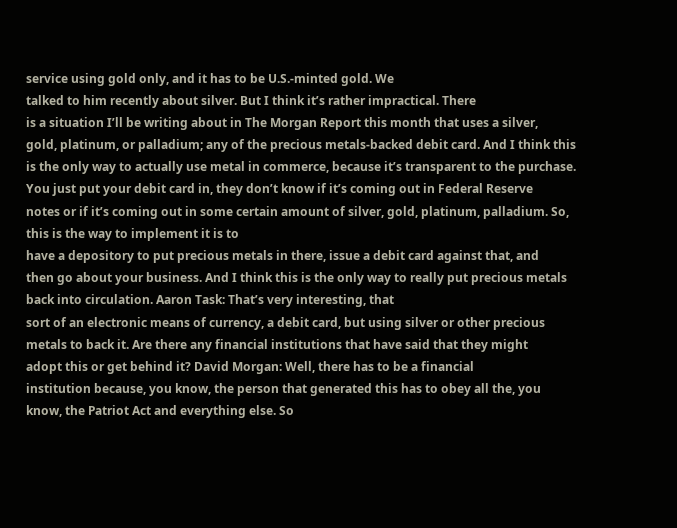service using gold only, and it has to be U.S.-minted gold. We
talked to him recently about silver. But I think it’s rather impractical. There
is a situation I’ll be writing about in The Morgan Report this month that uses a silver,
gold, platinum, or palladium; any of the precious metals-backed debit card. And I think this
is the only way to actually use metal in commerce, because it’s transparent to the purchase.
You just put your debit card in, they don’t know if it’s coming out in Federal Reserve
notes or if it’s coming out in some certain amount of silver, gold, platinum, palladium. So, this is the way to implement it is to
have a depository to put precious metals in there, issue a debit card against that, and
then go about your business. And I think this is the only way to really put precious metals
back into circulation. Aaron Task: That’s very interesting, that
sort of an electronic means of currency, a debit card, but using silver or other precious
metals to back it. Are there any financial institutions that have said that they might
adopt this or get behind it? David Morgan: Well, there has to be a financial
institution because, you know, the person that generated this has to obey all the, you
know, the Patriot Act and everything else. So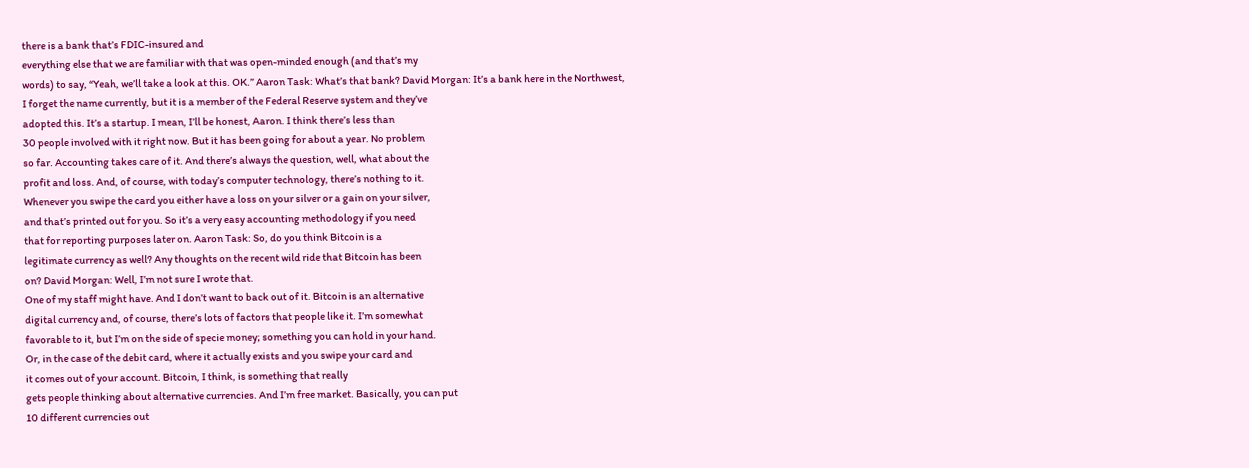there is a bank that’s FDIC-insured and
everything else that we are familiar with that was open-minded enough (and that’s my
words) to say, “Yeah, we’ll take a look at this. OK.” Aaron Task: What’s that bank? David Morgan: It’s a bank here in the Northwest,
I forget the name currently, but it is a member of the Federal Reserve system and they’ve
adopted this. It’s a startup. I mean, I’ll be honest, Aaron. I think there’s less than
30 people involved with it right now. But it has been going for about a year. No problem
so far. Accounting takes care of it. And there’s always the question, well, what about the
profit and loss. And, of course, with today’s computer technology, there’s nothing to it.
Whenever you swipe the card you either have a loss on your silver or a gain on your silver,
and that’s printed out for you. So it’s a very easy accounting methodology if you need
that for reporting purposes later on. Aaron Task: So, do you think Bitcoin is a
legitimate currency as well? Any thoughts on the recent wild ride that Bitcoin has been
on? David Morgan: Well, I’m not sure I wrote that.
One of my staff might have. And I don’t want to back out of it. Bitcoin is an alternative
digital currency and, of course, there’s lots of factors that people like it. I’m somewhat
favorable to it, but I’m on the side of specie money; something you can hold in your hand.
Or, in the case of the debit card, where it actually exists and you swipe your card and
it comes out of your account. Bitcoin, I think, is something that really
gets people thinking about alternative currencies. And I’m free market. Basically, you can put
10 different currencies out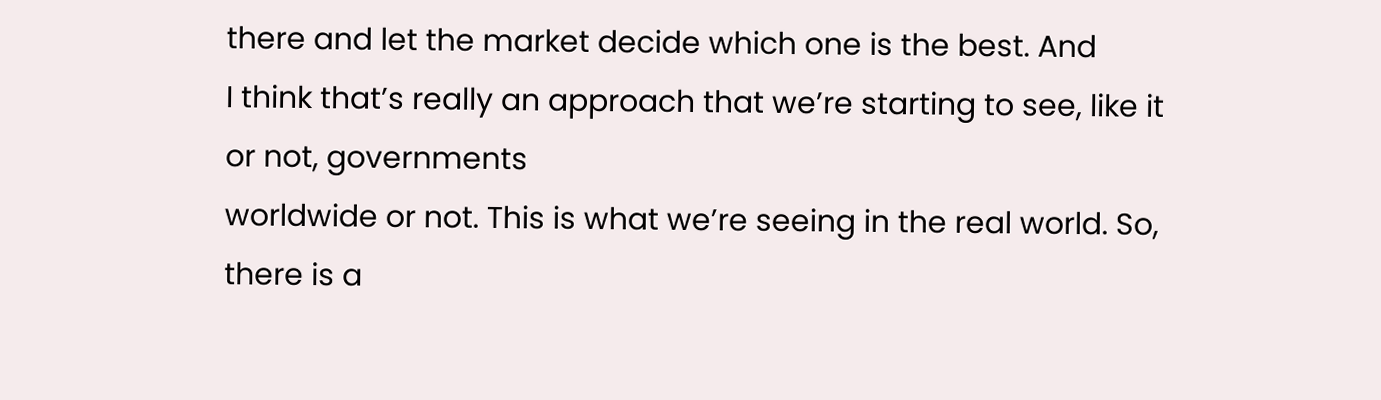there and let the market decide which one is the best. And
I think that’s really an approach that we’re starting to see, like it or not, governments
worldwide or not. This is what we’re seeing in the real world. So, there is a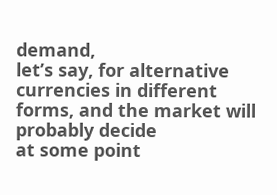demand,
let’s say, for alternative currencies in different forms, and the market will probably decide
at some point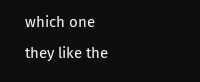which one they like the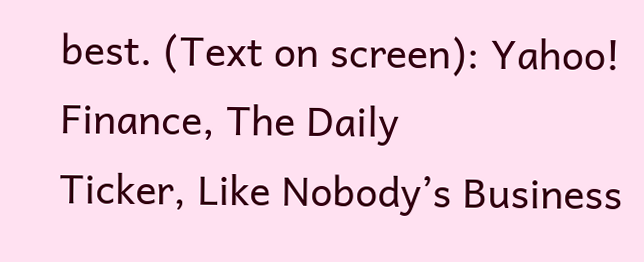best. (Text on screen): Yahoo! Finance, The Daily
Ticker, Like Nobody’s Business